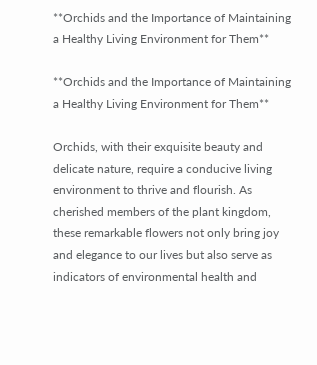**Orchids and the Importance of Maintaining a Healthy Living Environment for Them**

**Orchids and the Importance of Maintaining a Healthy Living Environment for Them**

Orchids, with their exquisite beauty and delicate nature, require a conducive living environment to thrive and flourish. As cherished members of the plant kingdom, these remarkable flowers not only bring joy and elegance to our lives but also serve as indicators of environmental health and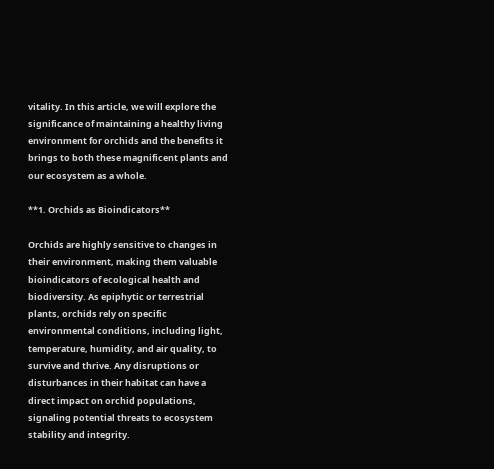vitality. In this article, we will explore the significance of maintaining a healthy living environment for orchids and the benefits it brings to both these magnificent plants and our ecosystem as a whole.

**1. Orchids as Bioindicators**

Orchids are highly sensitive to changes in their environment, making them valuable bioindicators of ecological health and biodiversity. As epiphytic or terrestrial plants, orchids rely on specific environmental conditions, including light, temperature, humidity, and air quality, to survive and thrive. Any disruptions or disturbances in their habitat can have a direct impact on orchid populations, signaling potential threats to ecosystem stability and integrity.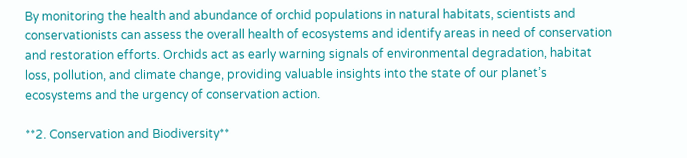By monitoring the health and abundance of orchid populations in natural habitats, scientists and conservationists can assess the overall health of ecosystems and identify areas in need of conservation and restoration efforts. Orchids act as early warning signals of environmental degradation, habitat loss, pollution, and climate change, providing valuable insights into the state of our planet’s ecosystems and the urgency of conservation action.

**2. Conservation and Biodiversity**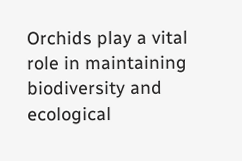Orchids play a vital role in maintaining biodiversity and ecological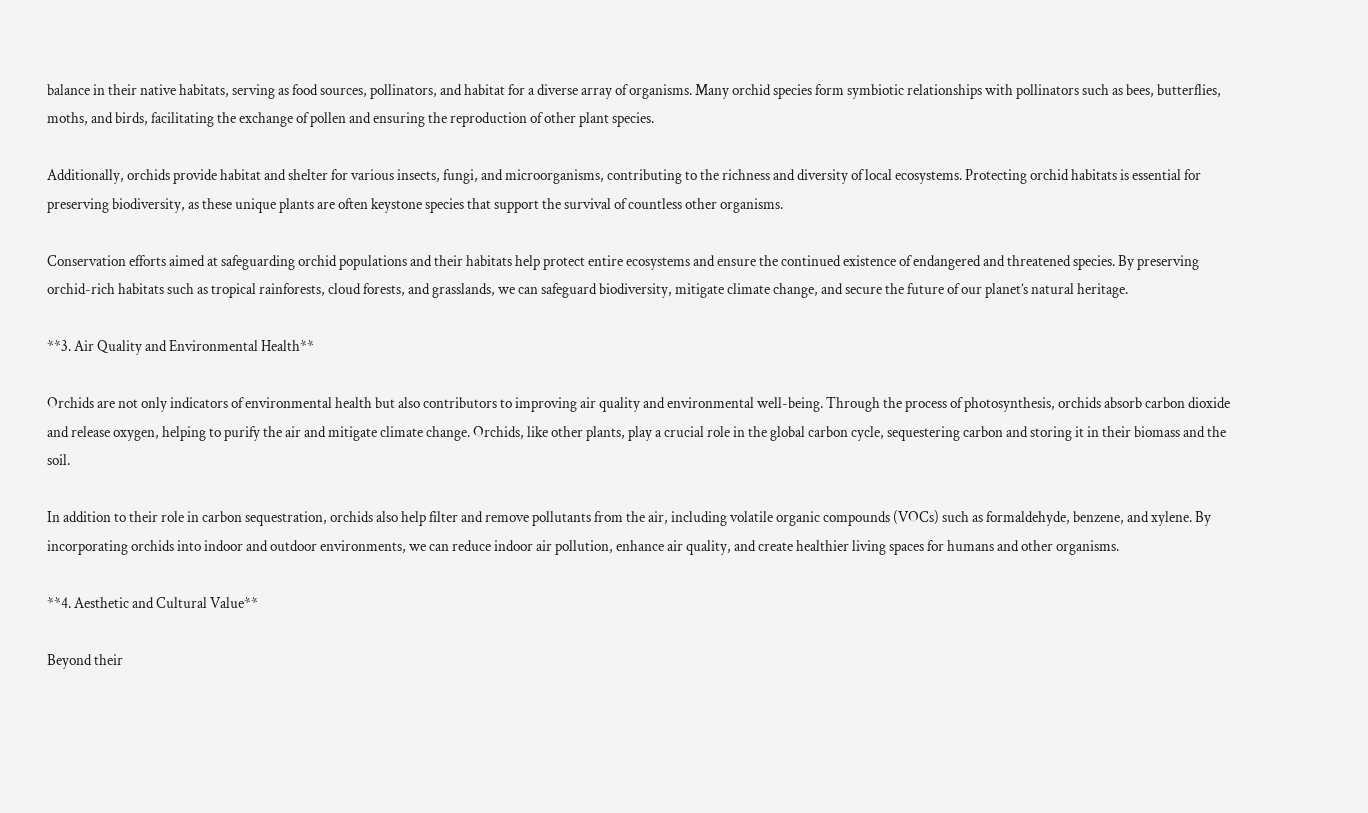balance in their native habitats, serving as food sources, pollinators, and habitat for a diverse array of organisms. Many orchid species form symbiotic relationships with pollinators such as bees, butterflies, moths, and birds, facilitating the exchange of pollen and ensuring the reproduction of other plant species.

Additionally, orchids provide habitat and shelter for various insects, fungi, and microorganisms, contributing to the richness and diversity of local ecosystems. Protecting orchid habitats is essential for preserving biodiversity, as these unique plants are often keystone species that support the survival of countless other organisms.

Conservation efforts aimed at safeguarding orchid populations and their habitats help protect entire ecosystems and ensure the continued existence of endangered and threatened species. By preserving orchid-rich habitats such as tropical rainforests, cloud forests, and grasslands, we can safeguard biodiversity, mitigate climate change, and secure the future of our planet’s natural heritage.

**3. Air Quality and Environmental Health**

Orchids are not only indicators of environmental health but also contributors to improving air quality and environmental well-being. Through the process of photosynthesis, orchids absorb carbon dioxide and release oxygen, helping to purify the air and mitigate climate change. Orchids, like other plants, play a crucial role in the global carbon cycle, sequestering carbon and storing it in their biomass and the soil.

In addition to their role in carbon sequestration, orchids also help filter and remove pollutants from the air, including volatile organic compounds (VOCs) such as formaldehyde, benzene, and xylene. By incorporating orchids into indoor and outdoor environments, we can reduce indoor air pollution, enhance air quality, and create healthier living spaces for humans and other organisms.

**4. Aesthetic and Cultural Value**

Beyond their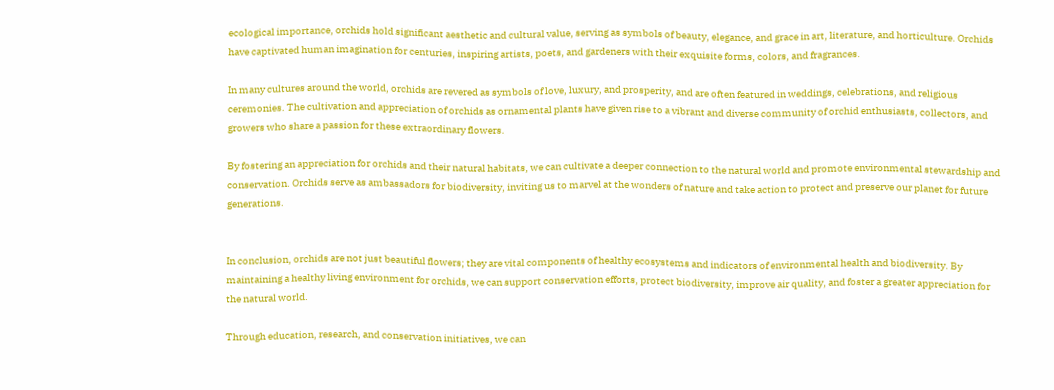ecological importance, orchids hold significant aesthetic and cultural value, serving as symbols of beauty, elegance, and grace in art, literature, and horticulture. Orchids have captivated human imagination for centuries, inspiring artists, poets, and gardeners with their exquisite forms, colors, and fragrances.

In many cultures around the world, orchids are revered as symbols of love, luxury, and prosperity, and are often featured in weddings, celebrations, and religious ceremonies. The cultivation and appreciation of orchids as ornamental plants have given rise to a vibrant and diverse community of orchid enthusiasts, collectors, and growers who share a passion for these extraordinary flowers.

By fostering an appreciation for orchids and their natural habitats, we can cultivate a deeper connection to the natural world and promote environmental stewardship and conservation. Orchids serve as ambassadors for biodiversity, inviting us to marvel at the wonders of nature and take action to protect and preserve our planet for future generations.


In conclusion, orchids are not just beautiful flowers; they are vital components of healthy ecosystems and indicators of environmental health and biodiversity. By maintaining a healthy living environment for orchids, we can support conservation efforts, protect biodiversity, improve air quality, and foster a greater appreciation for the natural world.

Through education, research, and conservation initiatives, we can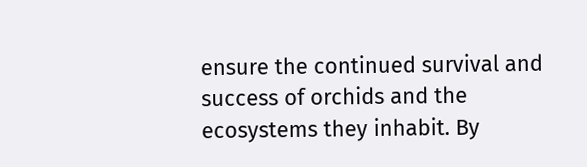ensure the continued survival and success of orchids and the ecosystems they inhabit. By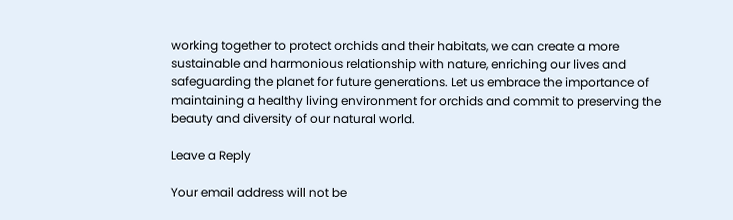working together to protect orchids and their habitats, we can create a more sustainable and harmonious relationship with nature, enriching our lives and safeguarding the planet for future generations. Let us embrace the importance of maintaining a healthy living environment for orchids and commit to preserving the beauty and diversity of our natural world.

Leave a Reply

Your email address will not be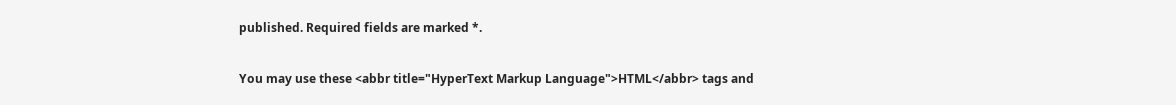published. Required fields are marked *.

You may use these <abbr title="HyperText Markup Language">HTML</abbr> tags and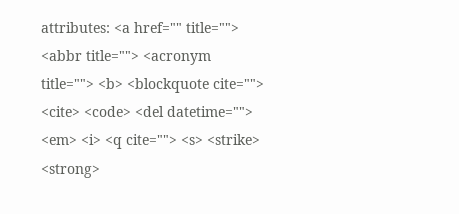attributes: <a href="" title=""> <abbr title=""> <acronym title=""> <b> <blockquote cite=""> <cite> <code> <del datetime=""> <em> <i> <q cite=""> <s> <strike> <strong>